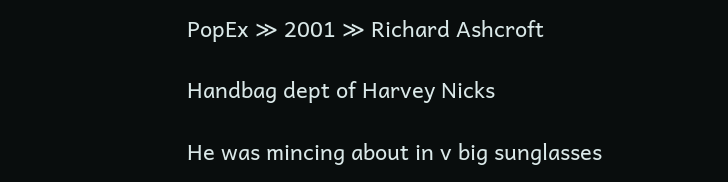PopEx ≫ 2001 ≫ Richard Ashcroft

Handbag dept of Harvey Nicks

He was mincing about in v big sunglasses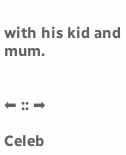with his kid and mum.


⬅ :: ➡

Celeb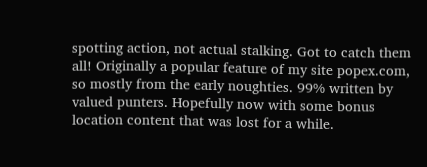spotting action, not actual stalking. Got to catch them all! Originally a popular feature of my site popex.com, so mostly from the early noughties. 99% written by valued punters. Hopefully now with some bonus location content that was lost for a while.